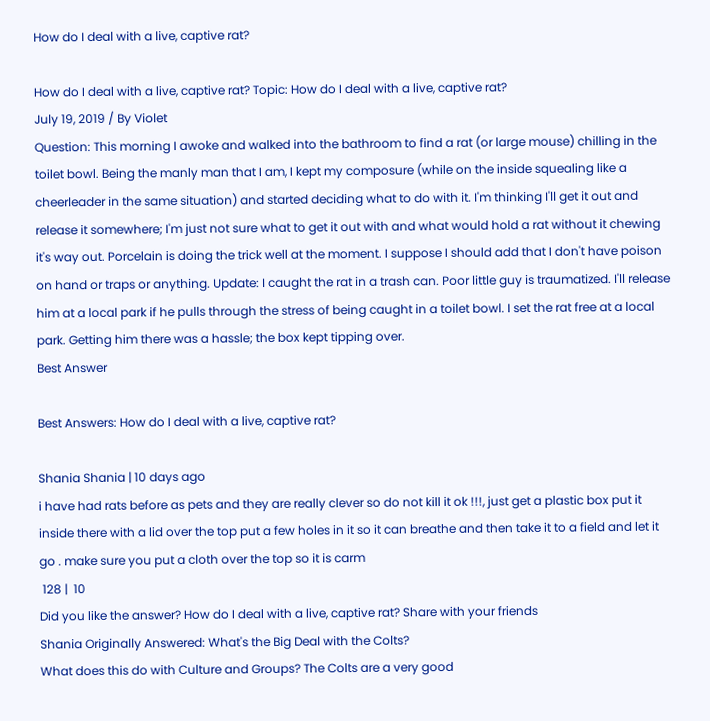How do I deal with a live, captive rat?

How do I deal with a live, captive rat? Topic: How do I deal with a live, captive rat?
July 19, 2019 / By Violet
Question: This morning I awoke and walked into the bathroom to find a rat (or large mouse) chilling in the toilet bowl. Being the manly man that I am, I kept my composure (while on the inside squealing like a cheerleader in the same situation) and started deciding what to do with it. I'm thinking I'll get it out and release it somewhere; I'm just not sure what to get it out with and what would hold a rat without it chewing it's way out. Porcelain is doing the trick well at the moment. I suppose I should add that I don't have poison on hand or traps or anything. Update: I caught the rat in a trash can. Poor little guy is traumatized. I'll release him at a local park if he pulls through the stress of being caught in a toilet bowl. I set the rat free at a local park. Getting him there was a hassle; the box kept tipping over.
Best Answer

Best Answers: How do I deal with a live, captive rat?

Shania Shania | 10 days ago
i have had rats before as pets and they are really clever so do not kill it ok !!!, just get a plastic box put it inside there with a lid over the top put a few holes in it so it can breathe and then take it to a field and let it go . make sure you put a cloth over the top so it is carm
 128 |  10
Did you like the answer? How do I deal with a live, captive rat? Share with your friends
Shania Originally Answered: What's the Big Deal with the Colts?
What does this do with Culture and Groups? The Colts are a very good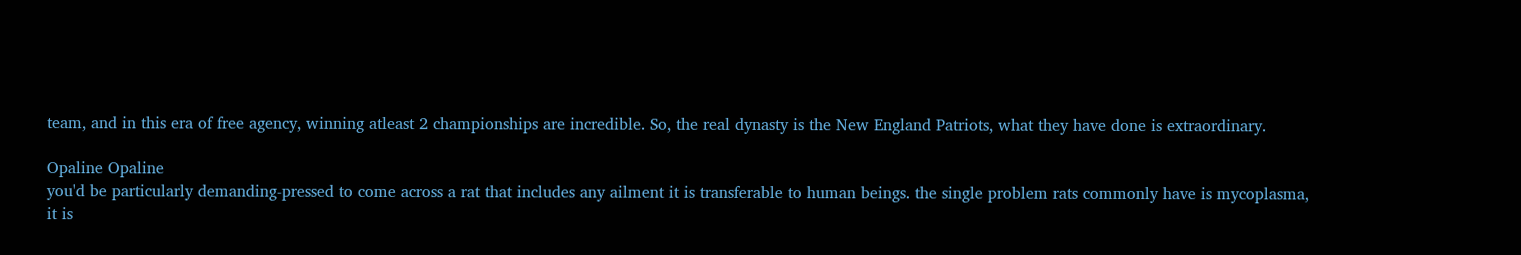team, and in this era of free agency, winning atleast 2 championships are incredible. So, the real dynasty is the New England Patriots, what they have done is extraordinary.

Opaline Opaline
you'd be particularly demanding-pressed to come across a rat that includes any ailment it is transferable to human beings. the single problem rats commonly have is mycoplasma, it is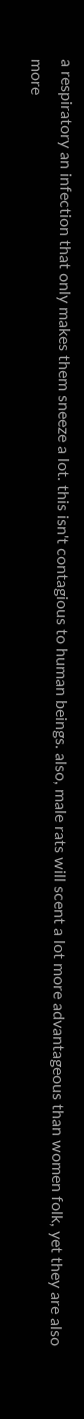a respiratory an infection that only makes them sneeze a lot. this isn't contagious to human beings. also, male rats will scent a lot more advantageous than women folk, yet they are also more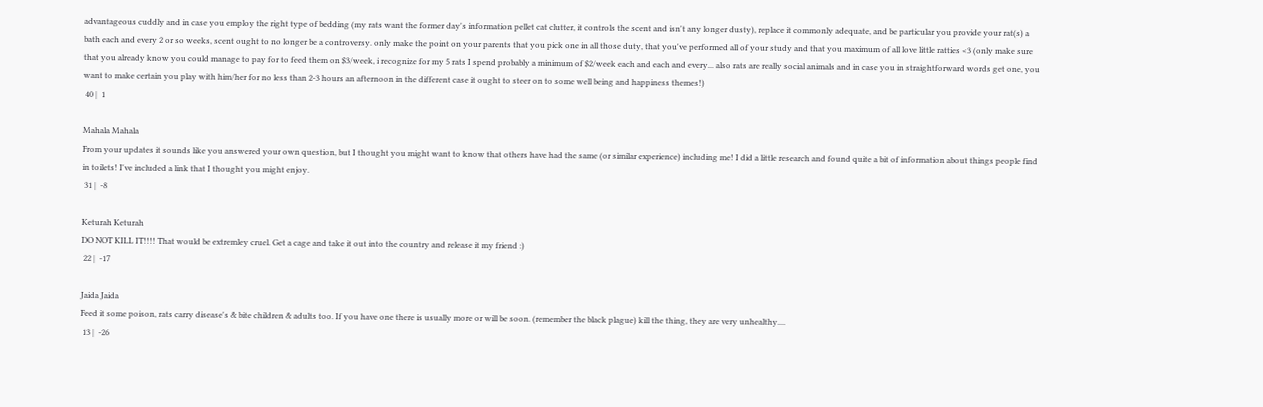advantageous cuddly and in case you employ the right type of bedding (my rats want the former day's information pellet cat clutter, it controls the scent and isn't any longer dusty), replace it commonly adequate, and be particular you provide your rat(s) a bath each and every 2 or so weeks, scent ought to no longer be a controversy. only make the point on your parents that you pick one in all those duty, that you've performed all of your study and that you maximum of all love little ratties <3 (only make sure that you already know you could manage to pay for to feed them on $3/week, i recognize for my 5 rats I spend probably a minimum of $2/week each and each and every... also rats are really social animals and in case you in straightforward words get one, you want to make certain you play with him/her for no less than 2-3 hours an afternoon in the different case it ought to steer on to some well being and happiness themes!)
 40 |  1

Mahala Mahala
From your updates it sounds like you answered your own question, but I thought you might want to know that others have had the same (or similar experience) including me! I did a little research and found quite a bit of information about things people find in toilets! I've included a link that I thought you might enjoy.
 31 |  -8

Keturah Keturah
DO NOT KILL IT!!!! That would be extremley cruel. Get a cage and take it out into the country and release it my friend :)
 22 |  -17

Jaida Jaida
Feed it some poison, rats carry disease's & bite children & adults too. If you have one there is usually more or will be soon. (remember the black plague) kill the thing, they are very unhealthy....
 13 |  -26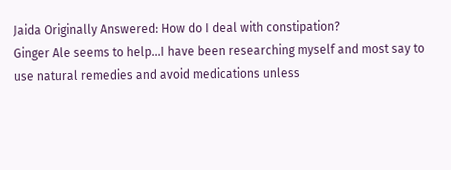Jaida Originally Answered: How do I deal with constipation?
Ginger Ale seems to help...I have been researching myself and most say to use natural remedies and avoid medications unless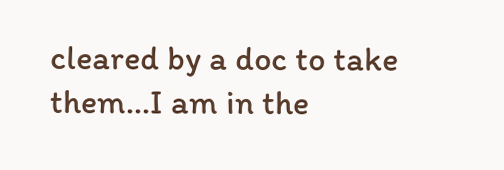cleared by a doc to take them...I am in the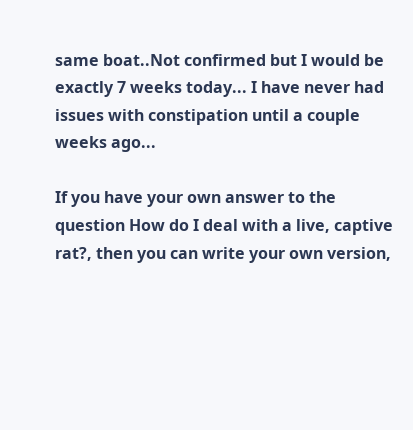same boat..Not confirmed but I would be exactly 7 weeks today... I have never had issues with constipation until a couple weeks ago...

If you have your own answer to the question How do I deal with a live, captive rat?, then you can write your own version,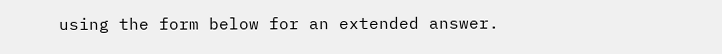using the form below for an extended answer.